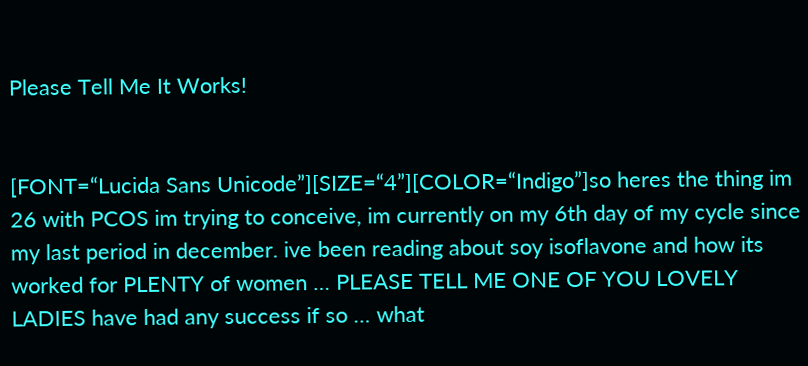Please Tell Me It Works!


[FONT=“Lucida Sans Unicode”][SIZE=“4”][COLOR=“Indigo”]so heres the thing im 26 with PCOS im trying to conceive, im currently on my 6th day of my cycle since my last period in december. ive been reading about soy isoflavone and how its worked for PLENTY of women … PLEASE TELL ME ONE OF YOU LOVELY LADIES have had any success if so … what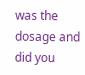was the dosage and did you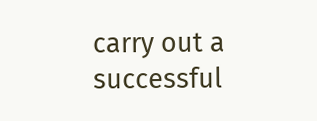carry out a successful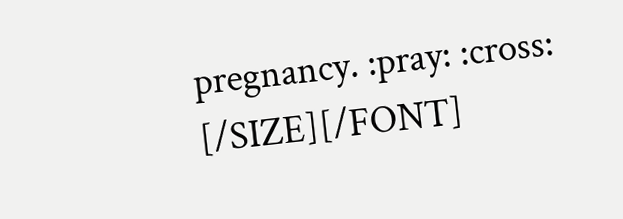pregnancy. :pray: :cross: [/SIZE][/FONT]